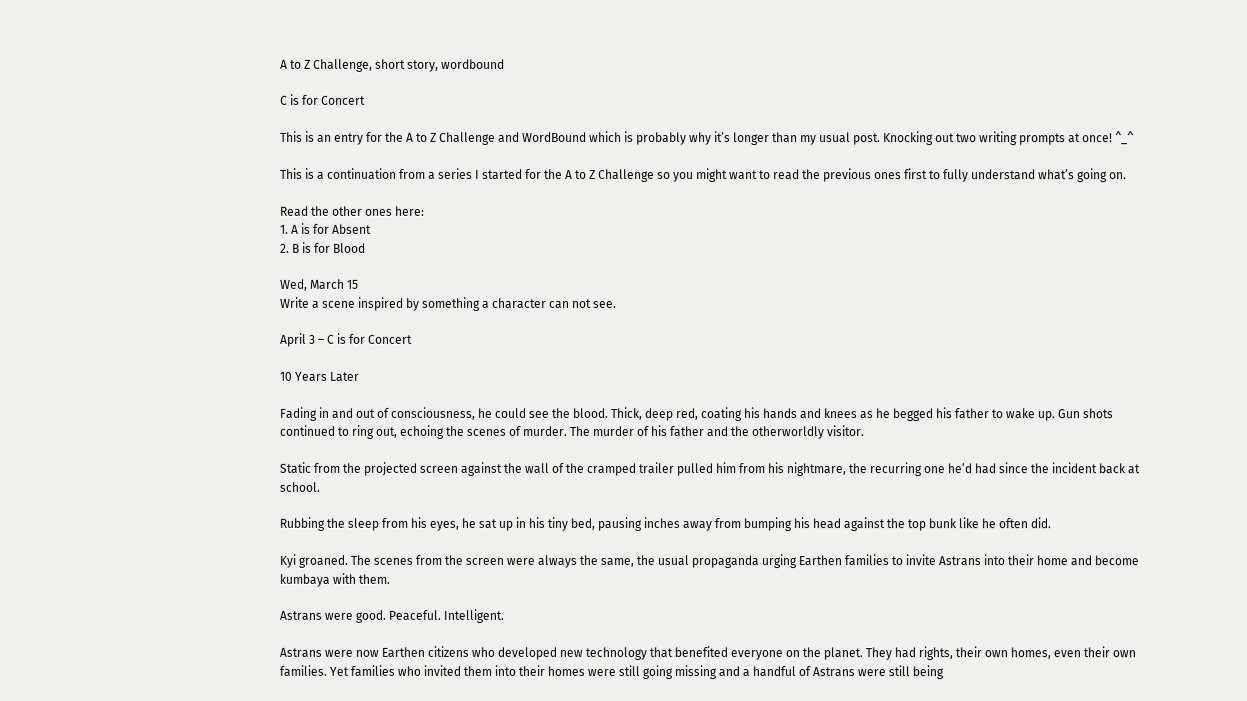A to Z Challenge, short story, wordbound

C is for Concert

This is an entry for the A to Z Challenge and WordBound which is probably why it’s longer than my usual post. Knocking out two writing prompts at once! ^_^

This is a continuation from a series I started for the A to Z Challenge so you might want to read the previous ones first to fully understand what’s going on.

Read the other ones here:
1. A is for Absent
2. B is for Blood

Wed, March 15
Write a scene inspired by something a character can not see.

April 3 – C is for Concert

10 Years Later

Fading in and out of consciousness, he could see the blood. Thick, deep red, coating his hands and knees as he begged his father to wake up. Gun shots continued to ring out, echoing the scenes of murder. The murder of his father and the otherworldly visitor.

Static from the projected screen against the wall of the cramped trailer pulled him from his nightmare, the recurring one he’d had since the incident back at school.

Rubbing the sleep from his eyes, he sat up in his tiny bed, pausing inches away from bumping his head against the top bunk like he often did.

Kyi groaned. The scenes from the screen were always the same, the usual propaganda urging Earthen families to invite Astrans into their home and become kumbaya with them.

Astrans were good. Peaceful. Intelligent.

Astrans were now Earthen citizens who developed new technology that benefited everyone on the planet. They had rights, their own homes, even their own families. Yet families who invited them into their homes were still going missing and a handful of Astrans were still being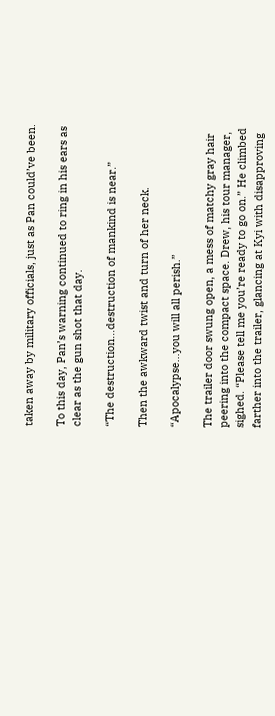taken away by military officials, just as Pan could’ve been.

To this day, Pan’s warning continued to ring in his ears as clear as the gun shot that day.

“The destruction…destruction of mankind is near.”

Then the awkward twist and turn of her neck.

“Apocalypse…you will all perish.”

The trailer door swung open, a mess of matchy gray hair peering into the compact space. Drew, his tour manager, sighed. “Please tell me you’re ready to go on.” He climbed farther into the trailer, glancing at Kyi with disapproving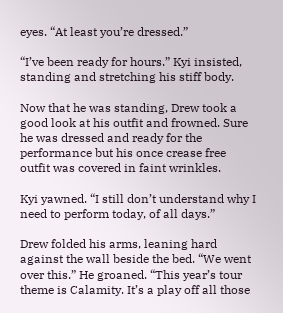eyes. “At least you’re dressed.”

“I’ve been ready for hours.” Kyi insisted, standing and stretching his stiff body.

Now that he was standing, Drew took a good look at his outfit and frowned. Sure he was dressed and ready for the performance but his once crease free outfit was covered in faint wrinkles.

Kyi yawned. “I still don’t understand why I need to perform today, of all days.”

Drew folded his arms, leaning hard against the wall beside the bed. “We went over this.” He groaned. “This year’s tour theme is Calamity. It’s a play off all those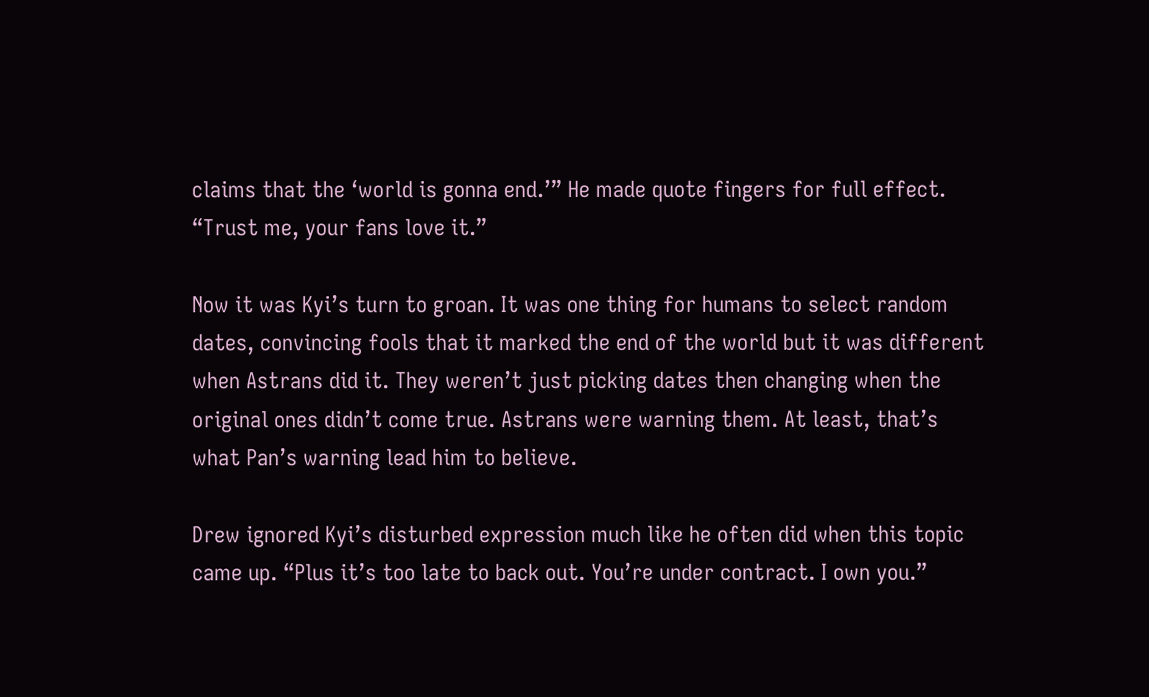claims that the ‘world is gonna end.’” He made quote fingers for full effect. “Trust me, your fans love it.”

Now it was Kyi’s turn to groan. It was one thing for humans to select random dates, convincing fools that it marked the end of the world but it was different when Astrans did it. They weren’t just picking dates then changing when the original ones didn’t come true. Astrans were warning them. At least, that’s what Pan’s warning lead him to believe.

Drew ignored Kyi’s disturbed expression much like he often did when this topic came up. “Plus it’s too late to back out. You’re under contract. I own you.”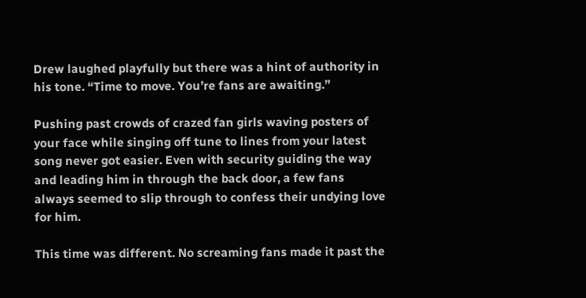Drew laughed playfully but there was a hint of authority in his tone. “Time to move. You’re fans are awaiting.”

Pushing past crowds of crazed fan girls waving posters of your face while singing off tune to lines from your latest song never got easier. Even with security guiding the way and leading him in through the back door, a few fans always seemed to slip through to confess their undying love for him.

This time was different. No screaming fans made it past the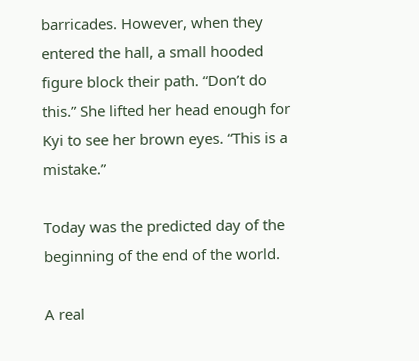barricades. However, when they entered the hall, a small hooded figure block their path. “Don’t do this.” She lifted her head enough for Kyi to see her brown eyes. “This is a mistake.”

Today was the predicted day of the beginning of the end of the world.

A real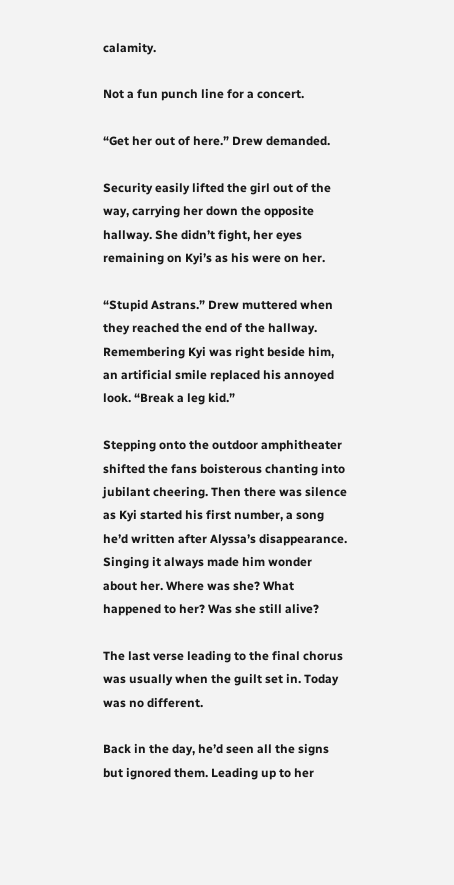calamity.

Not a fun punch line for a concert.

“Get her out of here.” Drew demanded.

Security easily lifted the girl out of the way, carrying her down the opposite hallway. She didn’t fight, her eyes remaining on Kyi’s as his were on her.

“Stupid Astrans.” Drew muttered when they reached the end of the hallway. Remembering Kyi was right beside him, an artificial smile replaced his annoyed look. “Break a leg kid.”

Stepping onto the outdoor amphitheater shifted the fans boisterous chanting into jubilant cheering. Then there was silence as Kyi started his first number, a song he’d written after Alyssa’s disappearance. Singing it always made him wonder about her. Where was she? What happened to her? Was she still alive?

The last verse leading to the final chorus was usually when the guilt set in. Today was no different.

Back in the day, he’d seen all the signs but ignored them. Leading up to her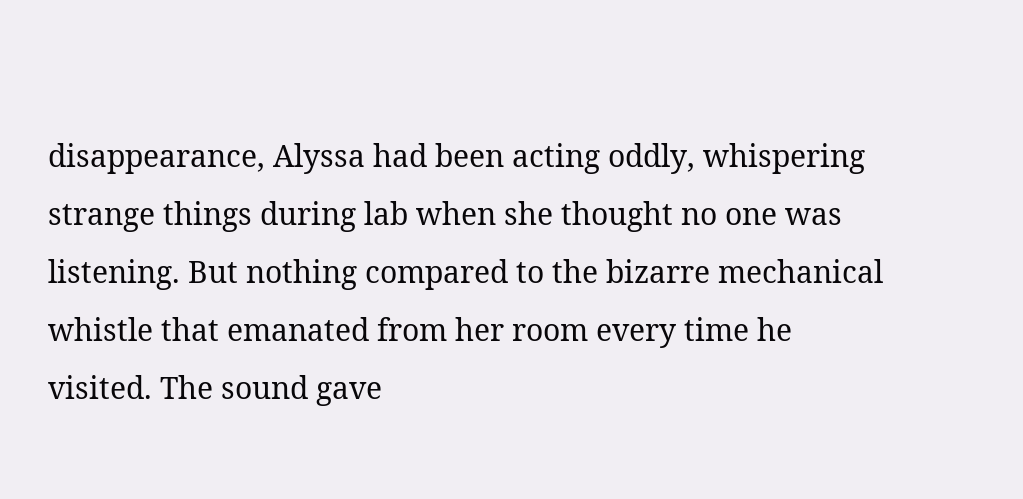disappearance, Alyssa had been acting oddly, whispering strange things during lab when she thought no one was listening. But nothing compared to the bizarre mechanical whistle that emanated from her room every time he visited. The sound gave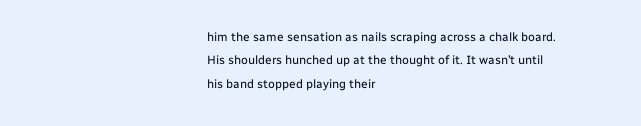him the same sensation as nails scraping across a chalk board. His shoulders hunched up at the thought of it. It wasn’t until his band stopped playing their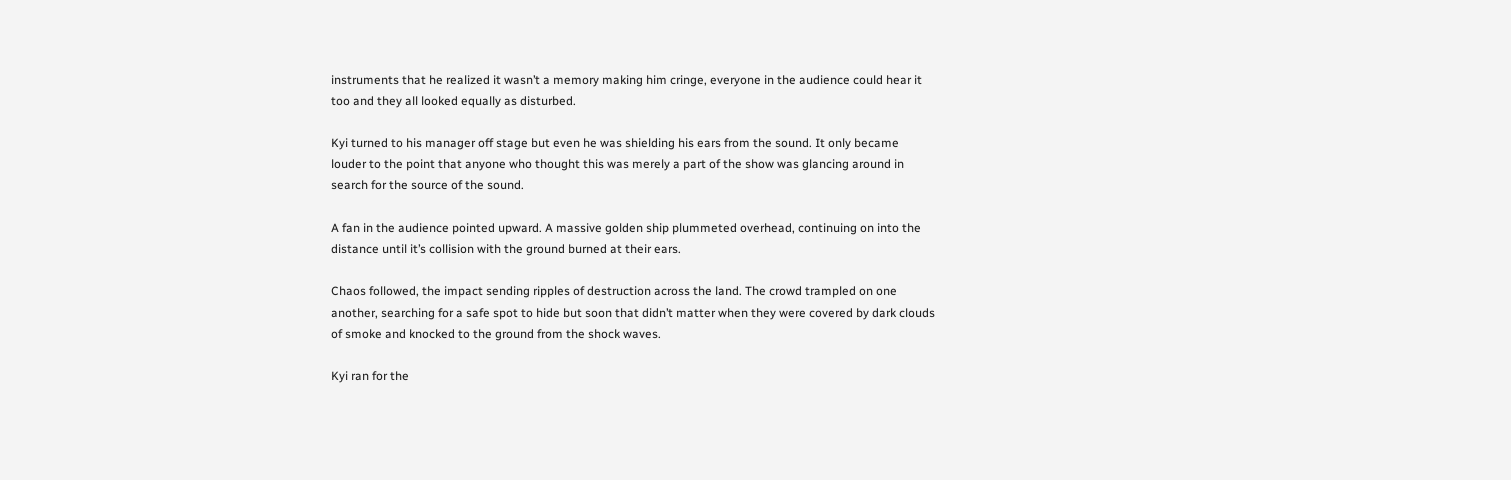instruments that he realized it wasn’t a memory making him cringe, everyone in the audience could hear it too and they all looked equally as disturbed.

Kyi turned to his manager off stage but even he was shielding his ears from the sound. It only became louder to the point that anyone who thought this was merely a part of the show was glancing around in search for the source of the sound.

A fan in the audience pointed upward. A massive golden ship plummeted overhead, continuing on into the distance until it’s collision with the ground burned at their ears.

Chaos followed, the impact sending ripples of destruction across the land. The crowd trampled on one another, searching for a safe spot to hide but soon that didn’t matter when they were covered by dark clouds of smoke and knocked to the ground from the shock waves.

Kyi ran for the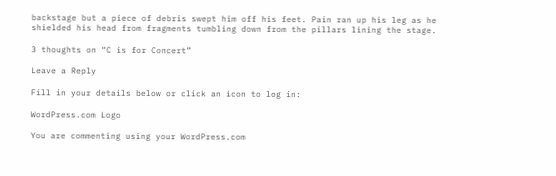backstage but a piece of debris swept him off his feet. Pain ran up his leg as he shielded his head from fragments tumbling down from the pillars lining the stage.

3 thoughts on “C is for Concert”

Leave a Reply

Fill in your details below or click an icon to log in:

WordPress.com Logo

You are commenting using your WordPress.com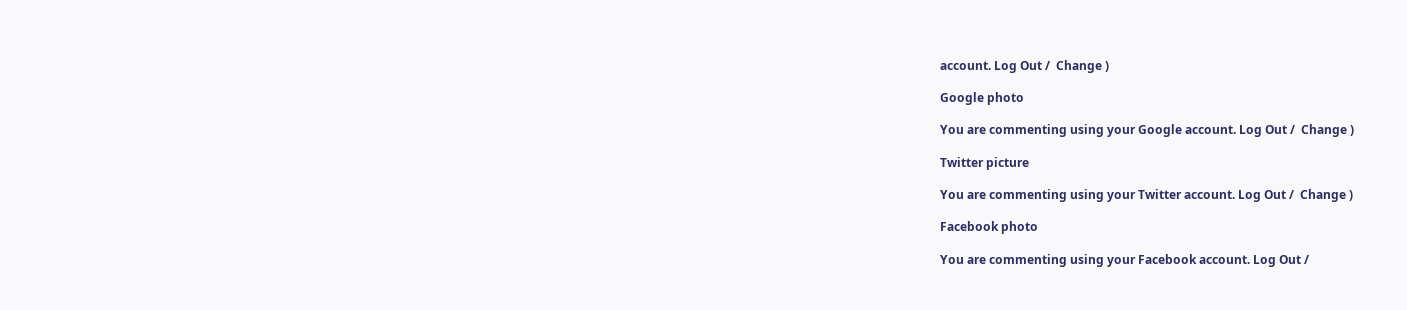account. Log Out /  Change )

Google photo

You are commenting using your Google account. Log Out /  Change )

Twitter picture

You are commenting using your Twitter account. Log Out /  Change )

Facebook photo

You are commenting using your Facebook account. Log Out /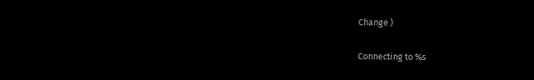Change )

Connecting to %s